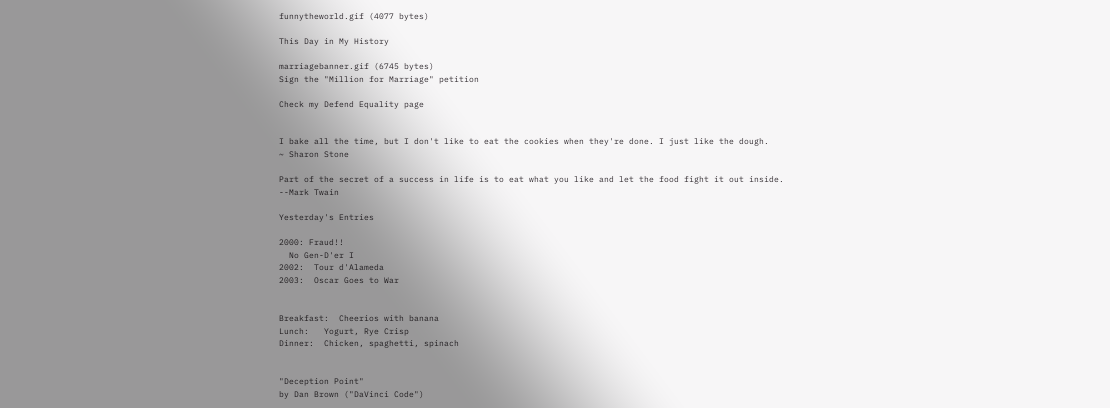funnytheworld.gif (4077 bytes)

This Day in My History

marriagebanner.gif (6745 bytes)
Sign the "Million for Marriage" petition

Check my Defend Equality page


I bake all the time, but I don't like to eat the cookies when they're done. I just like the dough.
~ Sharon Stone

Part of the secret of a success in life is to eat what you like and let the food fight it out inside.
--Mark Twain

Yesterday's Entries

2000: Fraud!!
  No Gen-D'er I
2002:  Tour d'Alameda
2003:  Oscar Goes to War


Breakfast:  Cheerios with banana
Lunch:   Yogurt, Rye Crisp
Dinner:  Chicken, spaghetti, spinach


"Deception Point"
by Dan Brown ("DaVinci Code")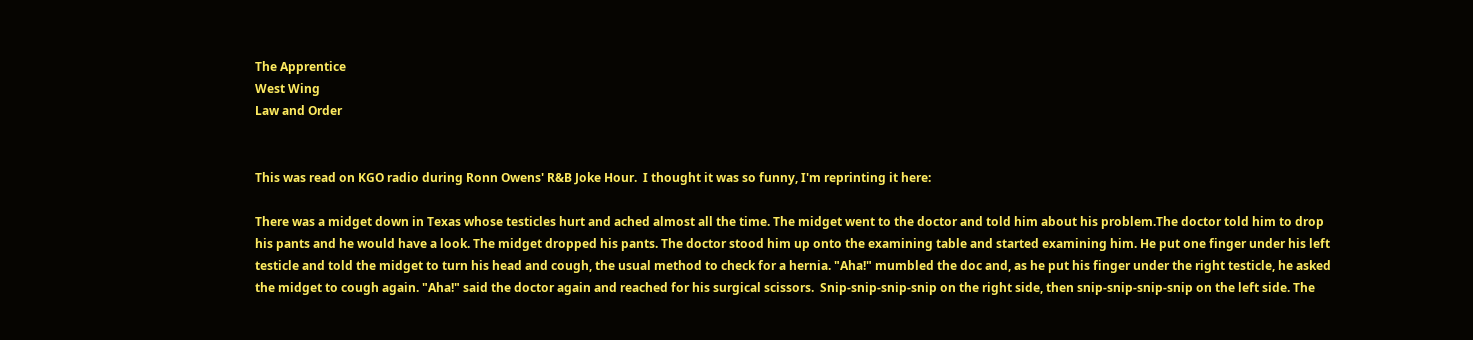The Apprentice
West Wing
Law and Order


This was read on KGO radio during Ronn Owens' R&B Joke Hour.  I thought it was so funny, I'm reprinting it here:

There was a midget down in Texas whose testicles hurt and ached almost all the time. The midget went to the doctor and told him about his problem.The doctor told him to drop his pants and he would have a look. The midget dropped his pants. The doctor stood him up onto the examining table and started examining him. He put one finger under his left testicle and told the midget to turn his head and cough, the usual method to check for a hernia. "Aha!" mumbled the doc and, as he put his finger under the right testicle, he asked the midget to cough again. "Aha!" said the doctor again and reached for his surgical scissors.  Snip-snip-snip-snip on the right side, then snip-snip-snip-snip on the left side. The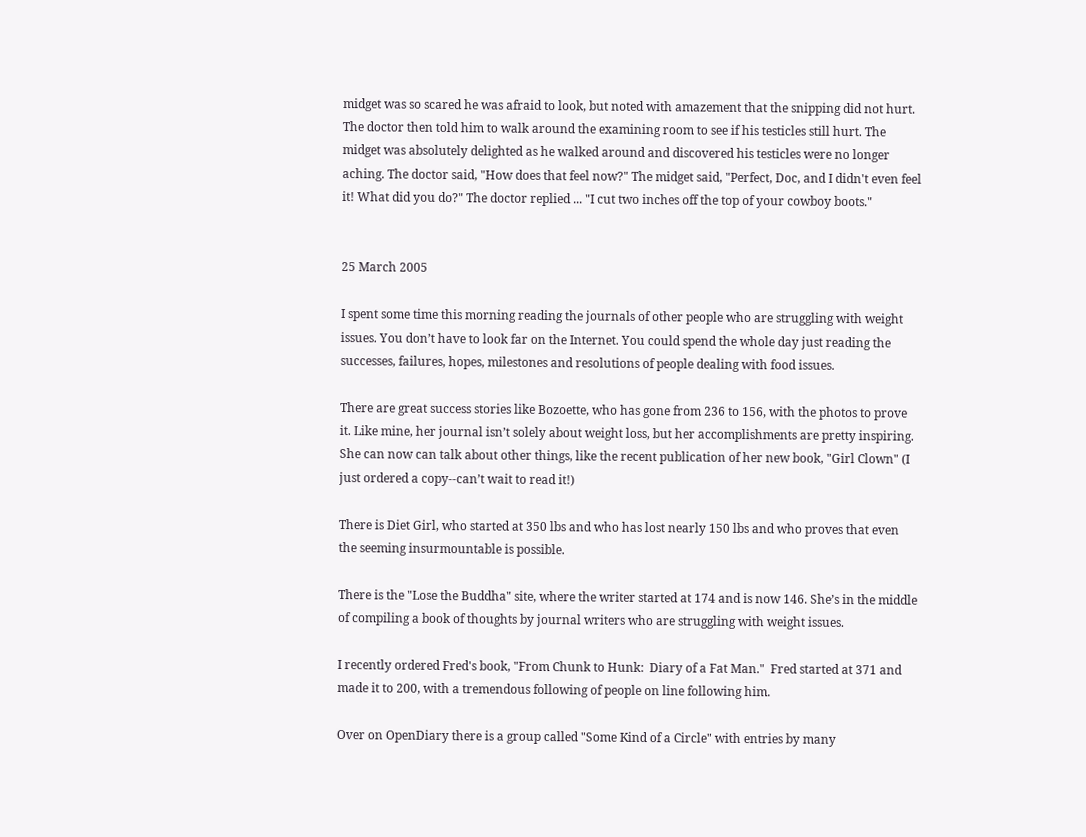midget was so scared he was afraid to look, but noted with amazement that the snipping did not hurt. The doctor then told him to walk around the examining room to see if his testicles still hurt. The midget was absolutely delighted as he walked around and discovered his testicles were no longer aching. The doctor said, "How does that feel now?" The midget said, "Perfect, Doc, and I didn't even feel it! What did you do?" The doctor replied ... "I cut two inches off the top of your cowboy boots."


25 March 2005

I spent some time this morning reading the journals of other people who are struggling with weight issues. You don’t have to look far on the Internet. You could spend the whole day just reading the successes, failures, hopes, milestones and resolutions of people dealing with food issues.

There are great success stories like Bozoette, who has gone from 236 to 156, with the photos to prove it. Like mine, her journal isn’t solely about weight loss, but her accomplishments are pretty inspiring. She can now can talk about other things, like the recent publication of her new book, "Girl Clown" (I just ordered a copy--can’t wait to read it!)

There is Diet Girl, who started at 350 lbs and who has lost nearly 150 lbs and who proves that even the seeming insurmountable is possible.

There is the "Lose the Buddha" site, where the writer started at 174 and is now 146. She’s in the middle of compiling a book of thoughts by journal writers who are struggling with weight issues.

I recently ordered Fred's book, "From Chunk to Hunk:  Diary of a Fat Man."  Fred started at 371 and made it to 200, with a tremendous following of people on line following him.

Over on OpenDiary there is a group called "Some Kind of a Circle" with entries by many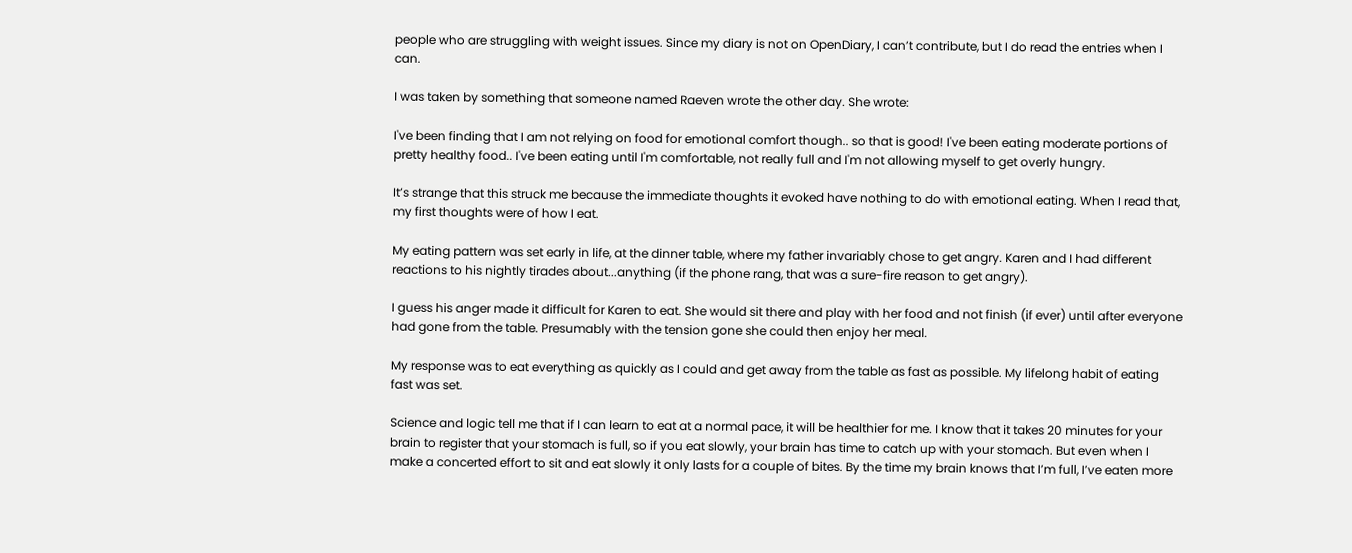people who are struggling with weight issues. Since my diary is not on OpenDiary, I can’t contribute, but I do read the entries when I can.

I was taken by something that someone named Raeven wrote the other day. She wrote:

I've been finding that I am not relying on food for emotional comfort though.. so that is good! I've been eating moderate portions of pretty healthy food.. I've been eating until I'm comfortable, not really full and I'm not allowing myself to get overly hungry.

It’s strange that this struck me because the immediate thoughts it evoked have nothing to do with emotional eating. When I read that, my first thoughts were of how I eat.

My eating pattern was set early in life, at the dinner table, where my father invariably chose to get angry. Karen and I had different reactions to his nightly tirades about...anything (if the phone rang, that was a sure-fire reason to get angry).

I guess his anger made it difficult for Karen to eat. She would sit there and play with her food and not finish (if ever) until after everyone had gone from the table. Presumably with the tension gone she could then enjoy her meal.

My response was to eat everything as quickly as I could and get away from the table as fast as possible. My lifelong habit of eating fast was set.

Science and logic tell me that if I can learn to eat at a normal pace, it will be healthier for me. I know that it takes 20 minutes for your brain to register that your stomach is full, so if you eat slowly, your brain has time to catch up with your stomach. But even when I make a concerted effort to sit and eat slowly it only lasts for a couple of bites. By the time my brain knows that I’m full, I’ve eaten more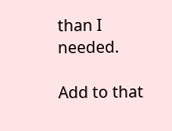than I needed.

Add to that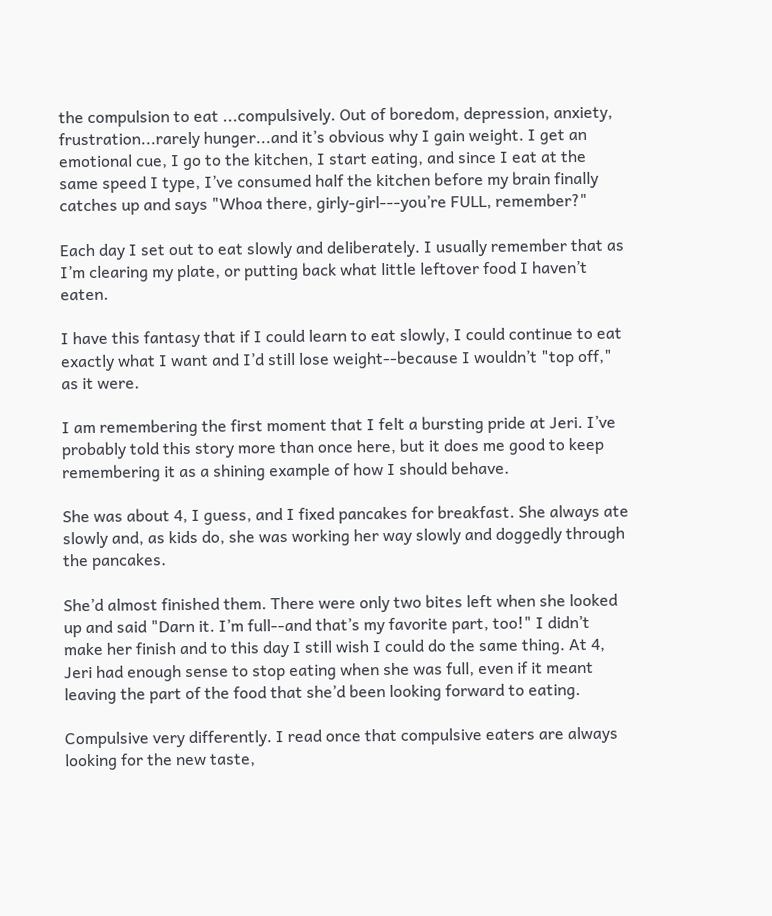the compulsion to eat ...compulsively. Out of boredom, depression, anxiety, frustration...rarely hunger...and it’s obvious why I gain weight. I get an emotional cue, I go to the kitchen, I start eating, and since I eat at the same speed I type, I’ve consumed half the kitchen before my brain finally catches up and says "Whoa there, girly-girl---you’re FULL, remember?"

Each day I set out to eat slowly and deliberately. I usually remember that as I’m clearing my plate, or putting back what little leftover food I haven’t eaten.

I have this fantasy that if I could learn to eat slowly, I could continue to eat exactly what I want and I’d still lose weight--because I wouldn’t "top off," as it were.

I am remembering the first moment that I felt a bursting pride at Jeri. I’ve probably told this story more than once here, but it does me good to keep remembering it as a shining example of how I should behave.

She was about 4, I guess, and I fixed pancakes for breakfast. She always ate slowly and, as kids do, she was working her way slowly and doggedly through the pancakes.

She’d almost finished them. There were only two bites left when she looked up and said "Darn it. I’m full--and that’s my favorite part, too!" I didn’t make her finish and to this day I still wish I could do the same thing. At 4, Jeri had enough sense to stop eating when she was full, even if it meant leaving the part of the food that she’d been looking forward to eating.

Compulsive very differently. I read once that compulsive eaters are always looking for the new taste,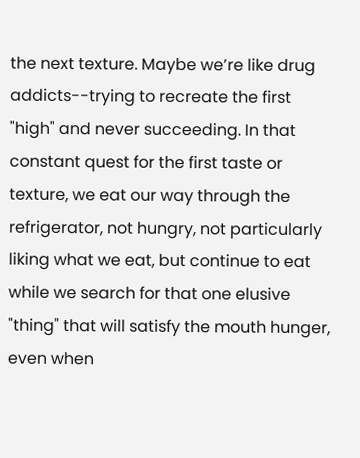the next texture. Maybe we’re like drug addicts--trying to recreate the first "high" and never succeeding. In that constant quest for the first taste or texture, we eat our way through the refrigerator, not hungry, not particularly liking what we eat, but continue to eat while we search for that one elusive "thing" that will satisfy the mouth hunger, even when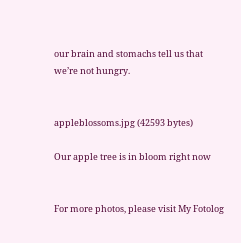our brain and stomachs tell us that we’re not hungry.


appleblossoms.jpg (42593 bytes)

Our apple tree is in bloom right now


For more photos, please visit My Fotolog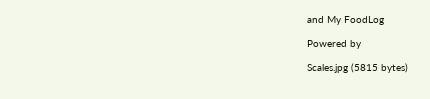and My FoodLog

Powered by

Scales.jpg (5815 bytes)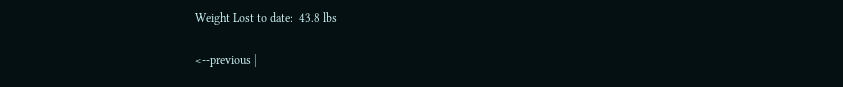Weight Lost to date:  43.8 lbs

<--previous |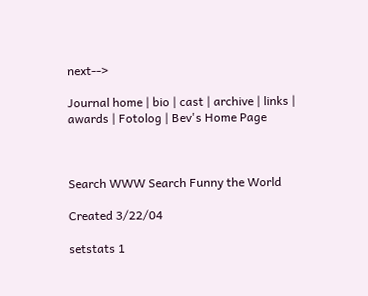next-->

Journal home | bio | cast | archive | links | awards | Fotolog | Bev's Home Page



Search WWW Search Funny the World

Created 3/22/04

setstats 1